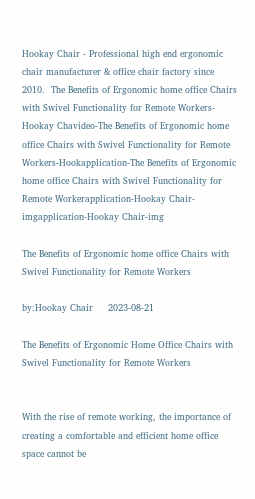Hookay Chair - Professional high end ergonomic chair manufacturer & office chair factory since 2010.  The Benefits of Ergonomic home office Chairs with Swivel Functionality for Remote Workers-Hookay Chavideo-The Benefits of Ergonomic home office Chairs with Swivel Functionality for Remote Workers-Hookapplication-The Benefits of Ergonomic home office Chairs with Swivel Functionality for Remote Workerapplication-Hookay Chair-imgapplication-Hookay Chair-img

The Benefits of Ergonomic home office Chairs with Swivel Functionality for Remote Workers

by:Hookay Chair     2023-08-21

The Benefits of Ergonomic Home Office Chairs with Swivel Functionality for Remote Workers


With the rise of remote working, the importance of creating a comfortable and efficient home office space cannot be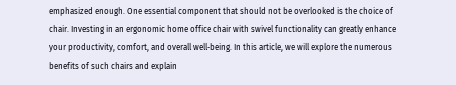emphasized enough. One essential component that should not be overlooked is the choice of chair. Investing in an ergonomic home office chair with swivel functionality can greatly enhance your productivity, comfort, and overall well-being. In this article, we will explore the numerous benefits of such chairs and explain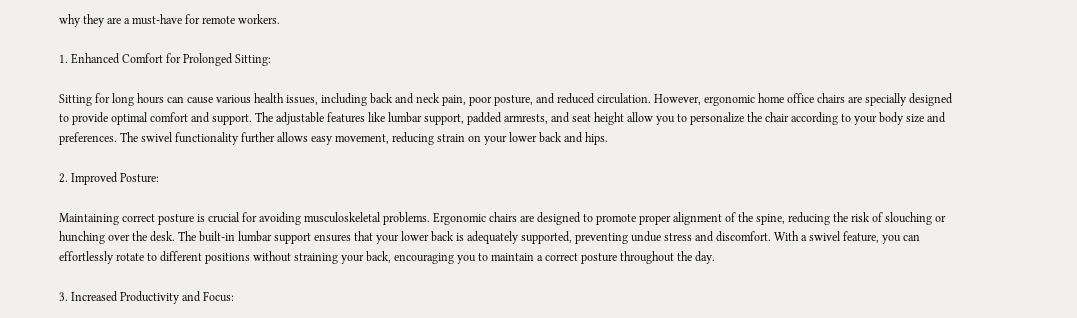why they are a must-have for remote workers.

1. Enhanced Comfort for Prolonged Sitting:

Sitting for long hours can cause various health issues, including back and neck pain, poor posture, and reduced circulation. However, ergonomic home office chairs are specially designed to provide optimal comfort and support. The adjustable features like lumbar support, padded armrests, and seat height allow you to personalize the chair according to your body size and preferences. The swivel functionality further allows easy movement, reducing strain on your lower back and hips.

2. Improved Posture:

Maintaining correct posture is crucial for avoiding musculoskeletal problems. Ergonomic chairs are designed to promote proper alignment of the spine, reducing the risk of slouching or hunching over the desk. The built-in lumbar support ensures that your lower back is adequately supported, preventing undue stress and discomfort. With a swivel feature, you can effortlessly rotate to different positions without straining your back, encouraging you to maintain a correct posture throughout the day.

3. Increased Productivity and Focus: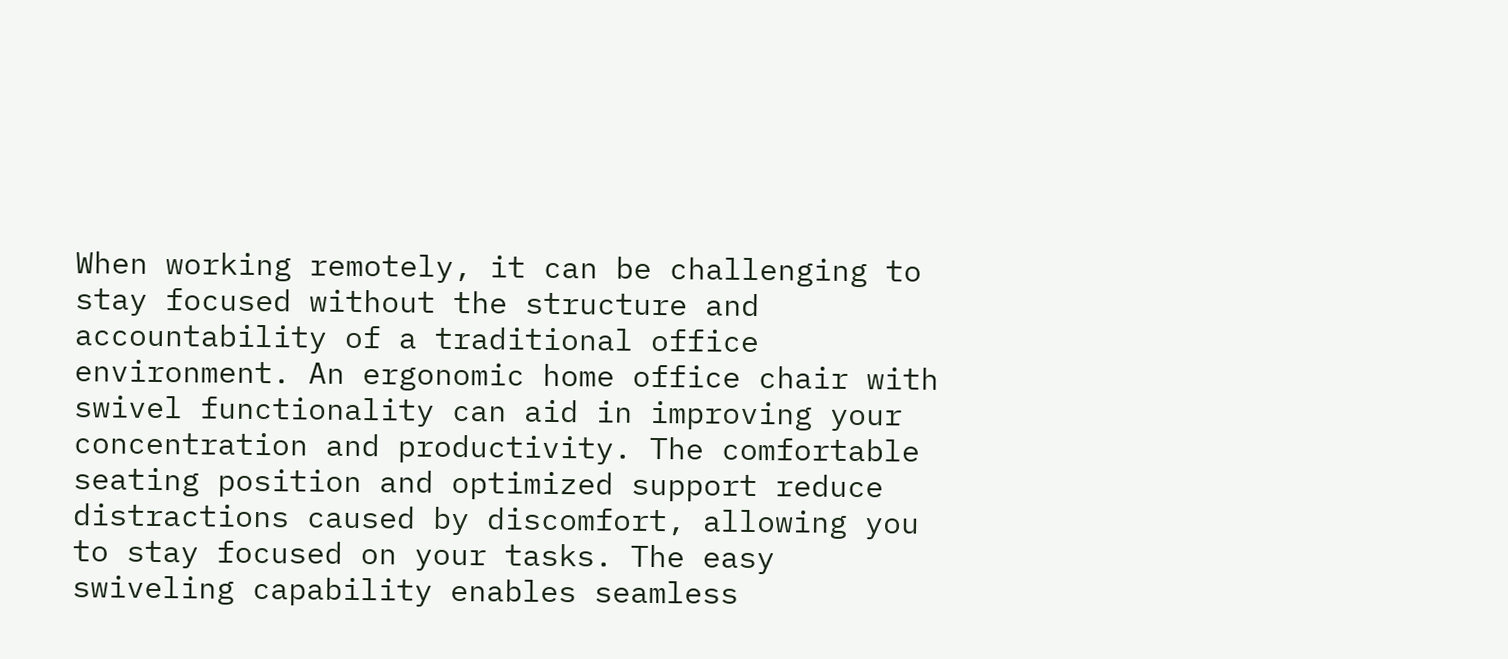When working remotely, it can be challenging to stay focused without the structure and accountability of a traditional office environment. An ergonomic home office chair with swivel functionality can aid in improving your concentration and productivity. The comfortable seating position and optimized support reduce distractions caused by discomfort, allowing you to stay focused on your tasks. The easy swiveling capability enables seamless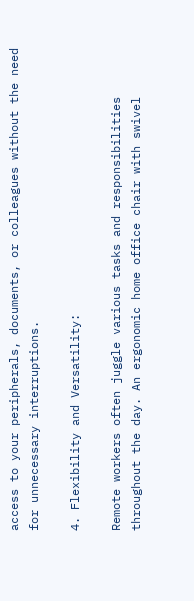access to your peripherals, documents, or colleagues without the need for unnecessary interruptions.

4. Flexibility and Versatility:

Remote workers often juggle various tasks and responsibilities throughout the day. An ergonomic home office chair with swivel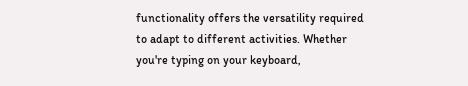functionality offers the versatility required to adapt to different activities. Whether you're typing on your keyboard,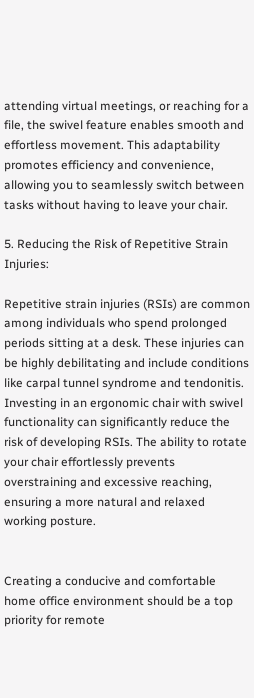attending virtual meetings, or reaching for a file, the swivel feature enables smooth and effortless movement. This adaptability promotes efficiency and convenience, allowing you to seamlessly switch between tasks without having to leave your chair.

5. Reducing the Risk of Repetitive Strain Injuries:

Repetitive strain injuries (RSIs) are common among individuals who spend prolonged periods sitting at a desk. These injuries can be highly debilitating and include conditions like carpal tunnel syndrome and tendonitis. Investing in an ergonomic chair with swivel functionality can significantly reduce the risk of developing RSIs. The ability to rotate your chair effortlessly prevents overstraining and excessive reaching, ensuring a more natural and relaxed working posture.


Creating a conducive and comfortable home office environment should be a top priority for remote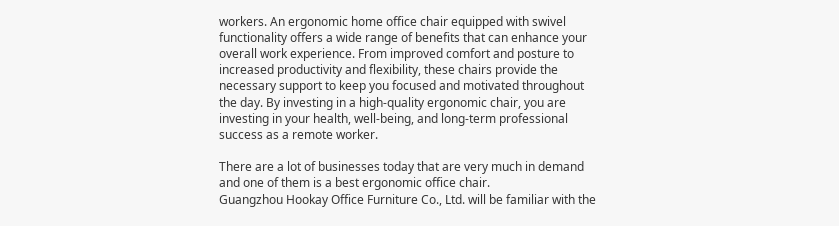workers. An ergonomic home office chair equipped with swivel functionality offers a wide range of benefits that can enhance your overall work experience. From improved comfort and posture to increased productivity and flexibility, these chairs provide the necessary support to keep you focused and motivated throughout the day. By investing in a high-quality ergonomic chair, you are investing in your health, well-being, and long-term professional success as a remote worker.

There are a lot of businesses today that are very much in demand and one of them is a best ergonomic office chair.
Guangzhou Hookay Office Furniture Co., Ltd. will be familiar with the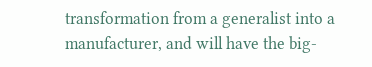transformation from a generalist into a manufacturer, and will have the big-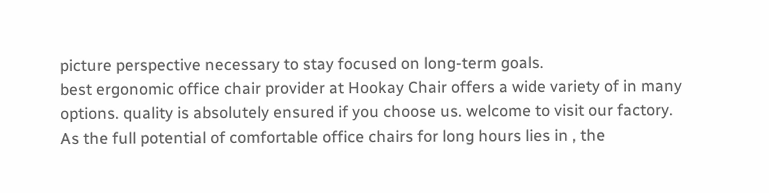picture perspective necessary to stay focused on long-term goals.
best ergonomic office chair provider at Hookay Chair offers a wide variety of in many options. quality is absolutely ensured if you choose us. welcome to visit our factory.
As the full potential of comfortable office chairs for long hours lies in , the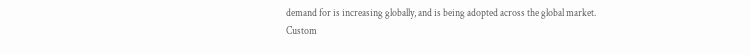demand for is increasing globally, and is being adopted across the global market.
Custom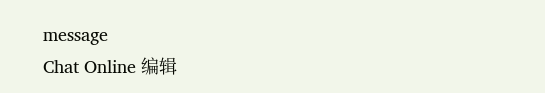message
Chat Online 编辑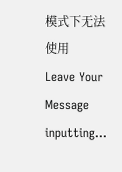模式下无法使用
Leave Your Message inputting...